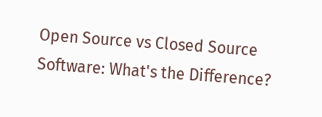Open Source vs Closed Source Software: What's the Difference?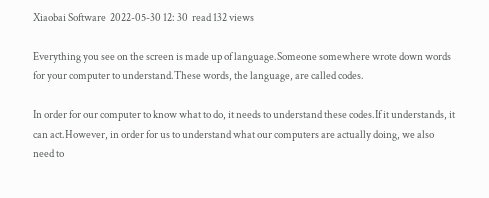Xiaobai Software  2022-05-30 12: 30  read 132 views

Everything you see on the screen is made up of language.Someone somewhere wrote down words for your computer to understand.These words, the language, are called codes.

In order for our computer to know what to do, it needs to understand these codes.If it understands, it can act.However, in order for us to understand what our computers are actually doing, we also need to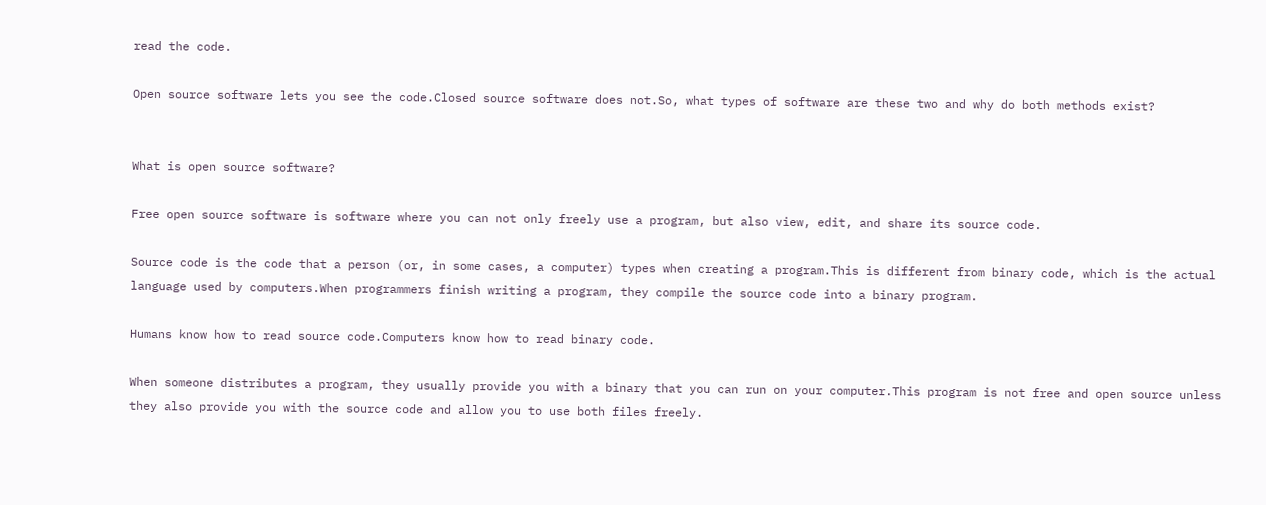read the code.

Open source software lets you see the code.Closed source software does not.So, what types of software are these two and why do both methods exist?


What is open source software?

Free open source software is software where you can not only freely use a program, but also view, edit, and share its source code.

Source code is the code that a person (or, in some cases, a computer) types when creating a program.This is different from binary code, which is the actual language used by computers.When programmers finish writing a program, they compile the source code into a binary program.

Humans know how to read source code.Computers know how to read binary code.

When someone distributes a program, they usually provide you with a binary that you can run on your computer.This program is not free and open source unless they also provide you with the source code and allow you to use both files freely.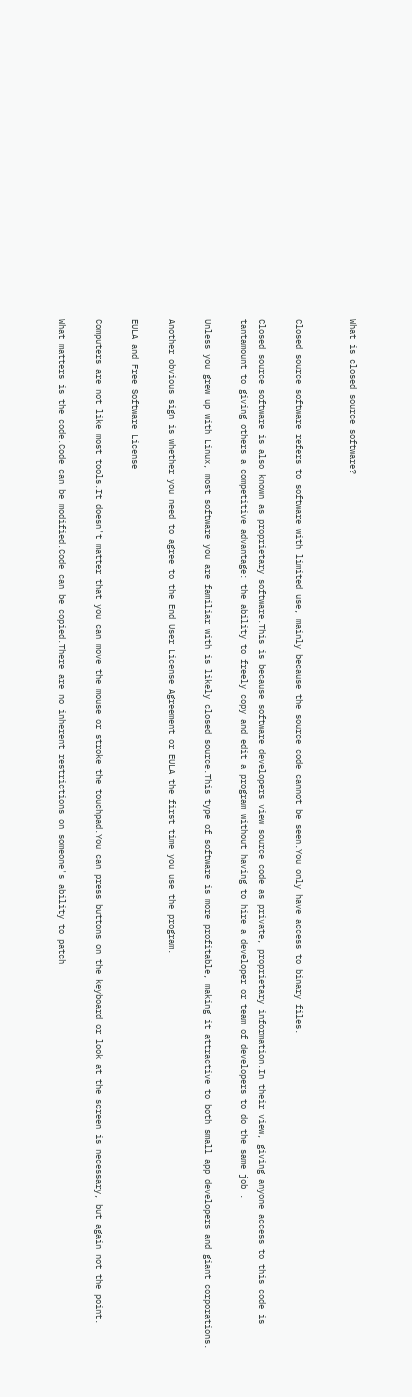What is closed source software?


Closed source software refers to software with limited use, mainly because the source code cannot be seen.You only have access to binary files.

Closed source software is also known as proprietary software.This is because software developers view source code as private, proprietary information.In their view, giving anyone access to this code is tantamount to giving others a competitive advantage: the ability to freely copy and edit a program without having to hire a developer or team of developers to do the same job .

Unless you grew up with Linux, most software you are familiar with is likely closed source.This type of software is more profitable, making it attractive to both small app developers and giant corporations.

Another obvious sign is whether you need to agree to the End User License Agreement or EULA the first time you use the program.

EULA and Free Software License

Computers are not like most tools.It doesn't matter that you can move the mouse or stroke the touchpad.You can press buttons on the keyboard or look at the screen is necessary, but again not the point.

What matters is the code.Code can be modified.Code can be copied.There are no inherent restrictions on someone's ability to patch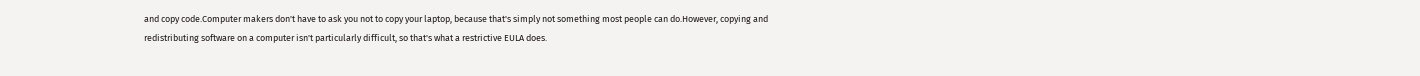and copy code.Computer makers don't have to ask you not to copy your laptop, because that's simply not something most people can do.However, copying and redistributing software on a computer isn't particularly difficult, so that's what a restrictive EULA does.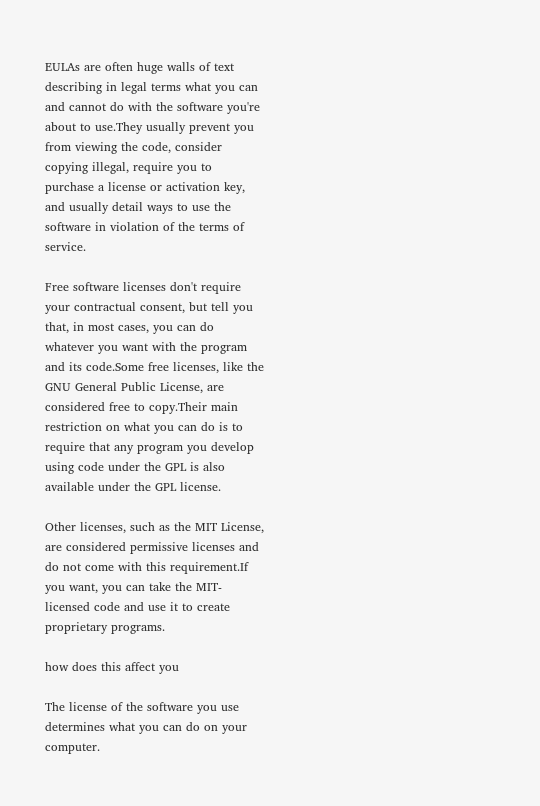EULAs are often huge walls of text describing in legal terms what you can and cannot do with the software you're about to use.They usually prevent you from viewing the code, consider copying illegal, require you to purchase a license or activation key, and usually detail ways to use the software in violation of the terms of service.

Free software licenses don't require your contractual consent, but tell you that, in most cases, you can do whatever you want with the program and its code.Some free licenses, like the GNU General Public License, are considered free to copy.Their main restriction on what you can do is to require that any program you develop using code under the GPL is also available under the GPL license.

Other licenses, such as the MIT License, are considered permissive licenses and do not come with this requirement.If you want, you can take the MIT-licensed code and use it to create proprietary programs.

how does this affect you

The license of the software you use determines what you can do on your computer.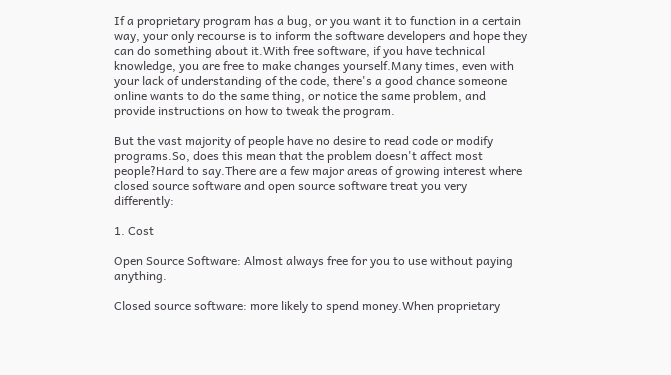If a proprietary program has a bug, or you want it to function in a certain way, your only recourse is to inform the software developers and hope they can do something about it.With free software, if you have technical knowledge, you are free to make changes yourself.Many times, even with your lack of understanding of the code, there's a good chance someone online wants to do the same thing, or notice the same problem, and provide instructions on how to tweak the program.

But the vast majority of people have no desire to read code or modify programs.So, does this mean that the problem doesn't affect most people?Hard to say.There are a few major areas of growing interest where closed source software and open source software treat you very differently:

1. Cost

Open Source Software: Almost always free for you to use without paying anything.

Closed source software: more likely to spend money.When proprietary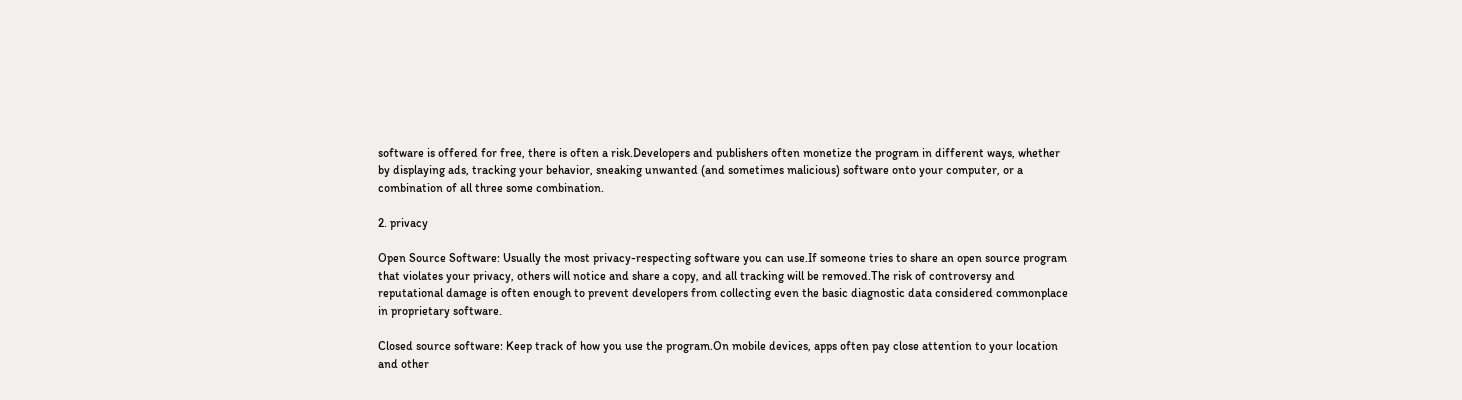software is offered for free, there is often a risk.Developers and publishers often monetize the program in different ways, whether by displaying ads, tracking your behavior, sneaking unwanted (and sometimes malicious) software onto your computer, or a combination of all three some combination.

2. privacy

Open Source Software: Usually the most privacy-respecting software you can use.If someone tries to share an open source program that violates your privacy, others will notice and share a copy, and all tracking will be removed.The risk of controversy and reputational damage is often enough to prevent developers from collecting even the basic diagnostic data considered commonplace in proprietary software.

Closed source software: Keep track of how you use the program.On mobile devices, apps often pay close attention to your location and other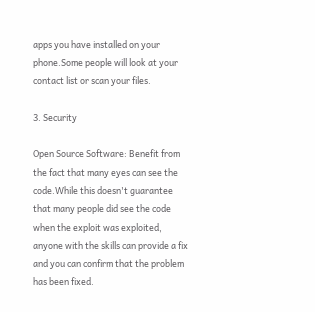apps you have installed on your phone.Some people will look at your contact list or scan your files.

3. Security

Open Source Software: Benefit from the fact that many eyes can see the code.While this doesn't guarantee that many people did see the code when the exploit was exploited, anyone with the skills can provide a fix and you can confirm that the problem has been fixed.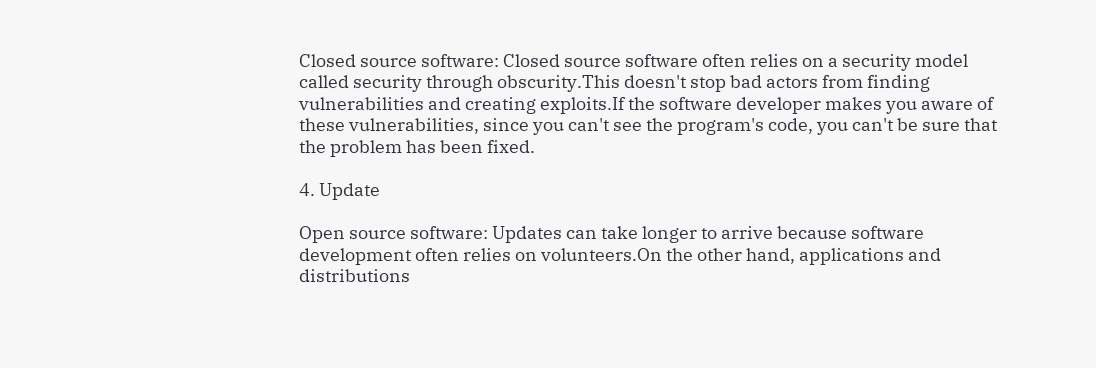Closed source software: Closed source software often relies on a security model called security through obscurity.This doesn't stop bad actors from finding vulnerabilities and creating exploits.If the software developer makes you aware of these vulnerabilities, since you can't see the program's code, you can't be sure that the problem has been fixed.

4. Update

Open source software: Updates can take longer to arrive because software development often relies on volunteers.On the other hand, applications and distributions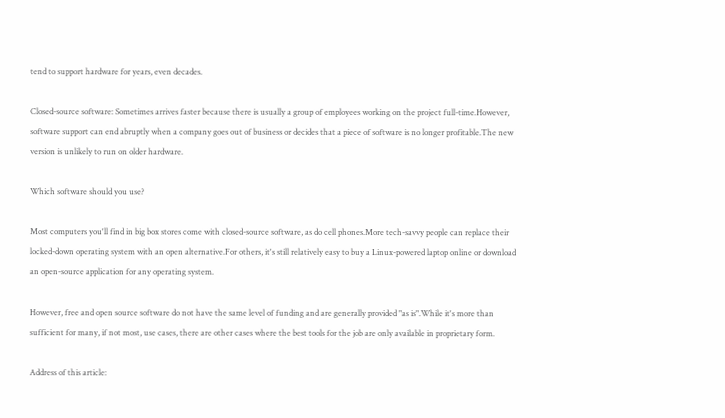tend to support hardware for years, even decades.

Closed-source software: Sometimes arrives faster because there is usually a group of employees working on the project full-time.However, software support can end abruptly when a company goes out of business or decides that a piece of software is no longer profitable.The new version is unlikely to run on older hardware.

Which software should you use?

Most computers you'll find in big box stores come with closed-source software, as do cell phones.More tech-savvy people can replace their locked-down operating system with an open alternative.For others, it's still relatively easy to buy a Linux-powered laptop online or download an open-source application for any operating system.

However, free and open source software do not have the same level of funding and are generally provided "as is".While it's more than sufficient for many, if not most, use cases, there are other cases where the best tools for the job are only available in proprietary form.

Address of this article: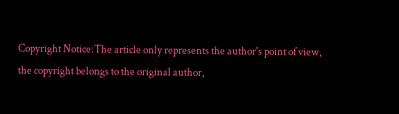Copyright Notice:The article only represents the author's point of view, the copyright belongs to the original author,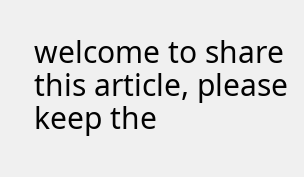welcome to share this article, please keep the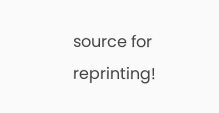source for reprinting!